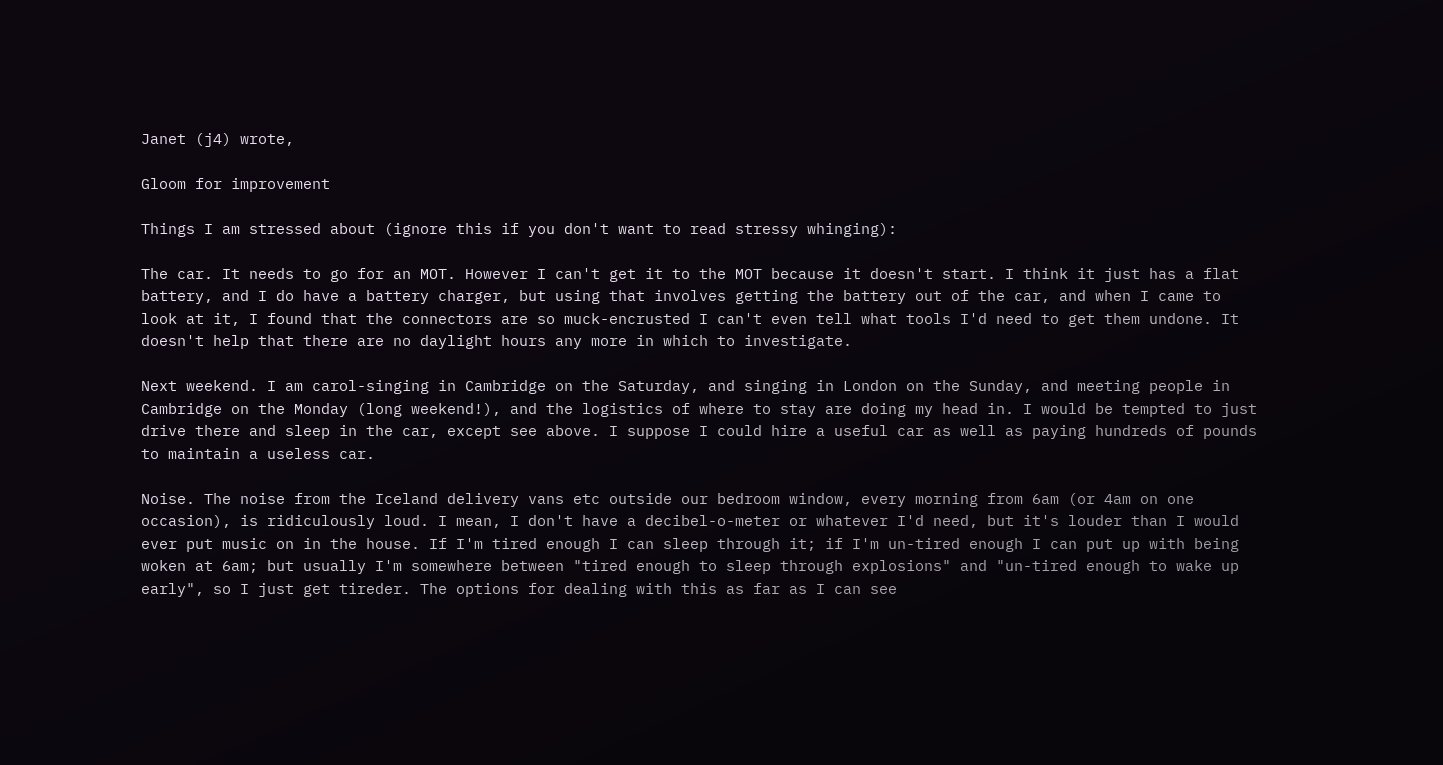Janet (j4) wrote,

Gloom for improvement

Things I am stressed about (ignore this if you don't want to read stressy whinging):

The car. It needs to go for an MOT. However I can't get it to the MOT because it doesn't start. I think it just has a flat battery, and I do have a battery charger, but using that involves getting the battery out of the car, and when I came to look at it, I found that the connectors are so muck-encrusted I can't even tell what tools I'd need to get them undone. It doesn't help that there are no daylight hours any more in which to investigate.

Next weekend. I am carol-singing in Cambridge on the Saturday, and singing in London on the Sunday, and meeting people in Cambridge on the Monday (long weekend!), and the logistics of where to stay are doing my head in. I would be tempted to just drive there and sleep in the car, except see above. I suppose I could hire a useful car as well as paying hundreds of pounds to maintain a useless car.

Noise. The noise from the Iceland delivery vans etc outside our bedroom window, every morning from 6am (or 4am on one occasion), is ridiculously loud. I mean, I don't have a decibel-o-meter or whatever I'd need, but it's louder than I would ever put music on in the house. If I'm tired enough I can sleep through it; if I'm un-tired enough I can put up with being woken at 6am; but usually I'm somewhere between "tired enough to sleep through explosions" and "un-tired enough to wake up early", so I just get tireder. The options for dealing with this as far as I can see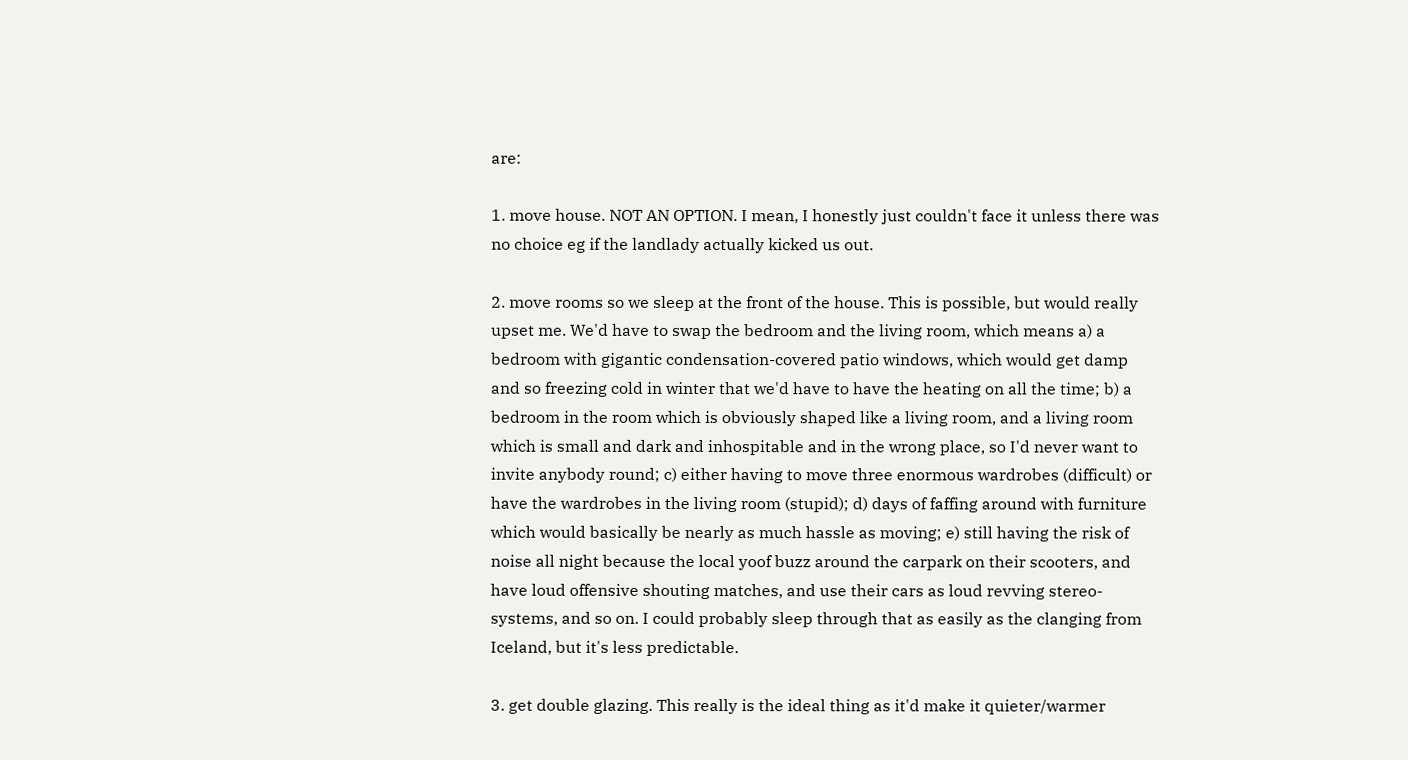are:

1. move house. NOT AN OPTION. I mean, I honestly just couldn't face it unless there was no choice eg if the landlady actually kicked us out.

2. move rooms so we sleep at the front of the house. This is possible, but would really upset me. We'd have to swap the bedroom and the living room, which means a) a bedroom with gigantic condensation-covered patio windows, which would get damp and so freezing cold in winter that we'd have to have the heating on all the time; b) a bedroom in the room which is obviously shaped like a living room, and a living room which is small and dark and inhospitable and in the wrong place, so I'd never want to invite anybody round; c) either having to move three enormous wardrobes (difficult) or have the wardrobes in the living room (stupid); d) days of faffing around with furniture which would basically be nearly as much hassle as moving; e) still having the risk of noise all night because the local yoof buzz around the carpark on their scooters, and have loud offensive shouting matches, and use their cars as loud revving stereo-systems, and so on. I could probably sleep through that as easily as the clanging from Iceland, but it's less predictable.

3. get double glazing. This really is the ideal thing as it'd make it quieter/warmer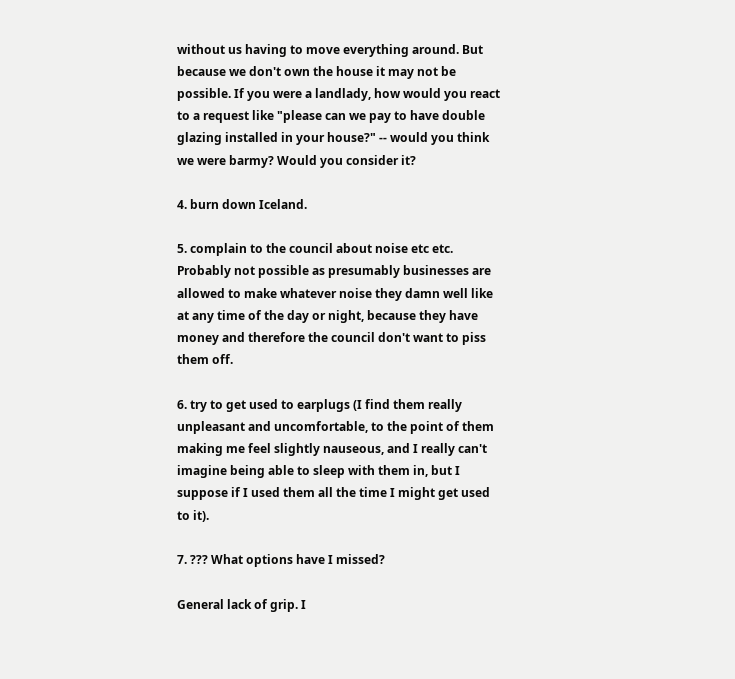without us having to move everything around. But because we don't own the house it may not be possible. If you were a landlady, how would you react to a request like "please can we pay to have double glazing installed in your house?" -- would you think we were barmy? Would you consider it?

4. burn down Iceland.

5. complain to the council about noise etc etc. Probably not possible as presumably businesses are allowed to make whatever noise they damn well like at any time of the day or night, because they have money and therefore the council don't want to piss them off.

6. try to get used to earplugs (I find them really unpleasant and uncomfortable, to the point of them making me feel slightly nauseous, and I really can't imagine being able to sleep with them in, but I suppose if I used them all the time I might get used to it).

7. ??? What options have I missed?

General lack of grip. I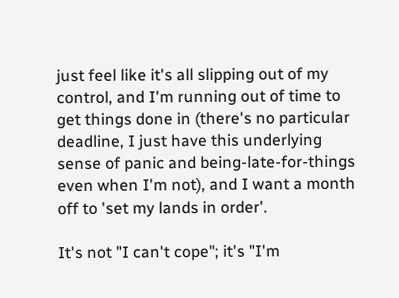just feel like it's all slipping out of my control, and I'm running out of time to get things done in (there's no particular deadline, I just have this underlying sense of panic and being-late-for-things even when I'm not), and I want a month off to 'set my lands in order'.

It's not "I can't cope"; it's "I'm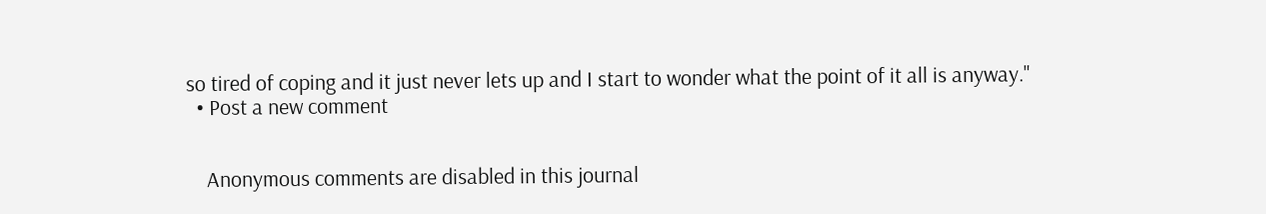so tired of coping and it just never lets up and I start to wonder what the point of it all is anyway."
  • Post a new comment


    Anonymous comments are disabled in this journal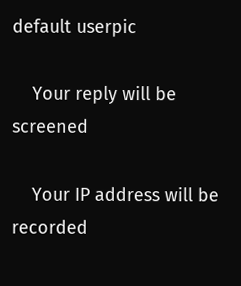default userpic

    Your reply will be screened

    Your IP address will be recorded